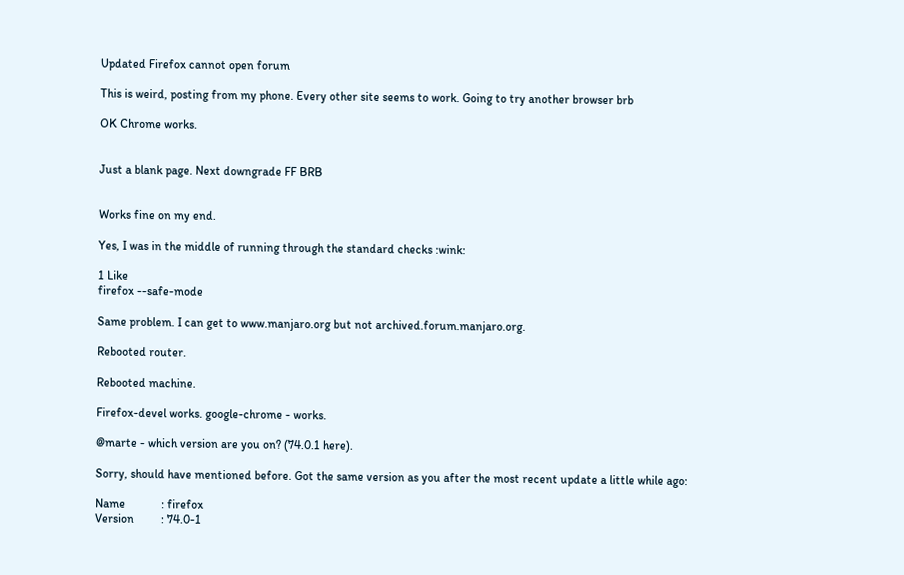Updated Firefox cannot open forum

This is weird, posting from my phone. Every other site seems to work. Going to try another browser brb

OK Chrome works.


Just a blank page. Next downgrade FF BRB


Works fine on my end.

Yes, I was in the middle of running through the standard checks :wink:

1 Like
firefox --safe-mode

Same problem. I can get to www.manjaro.org but not archived.forum.manjaro.org.

Rebooted router.

Rebooted machine.

Firefox-devel works. google-chrome - works.

@marte - which version are you on? (74.0.1 here).

Sorry, should have mentioned before. Got the same version as you after the most recent update a little while ago:

Name            : firefox
Version         : 74.0-1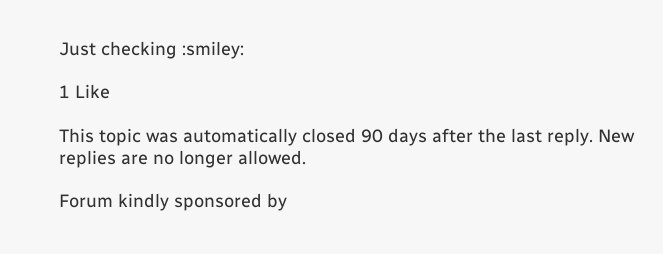Just checking :smiley:

1 Like

This topic was automatically closed 90 days after the last reply. New replies are no longer allowed.

Forum kindly sponsored by